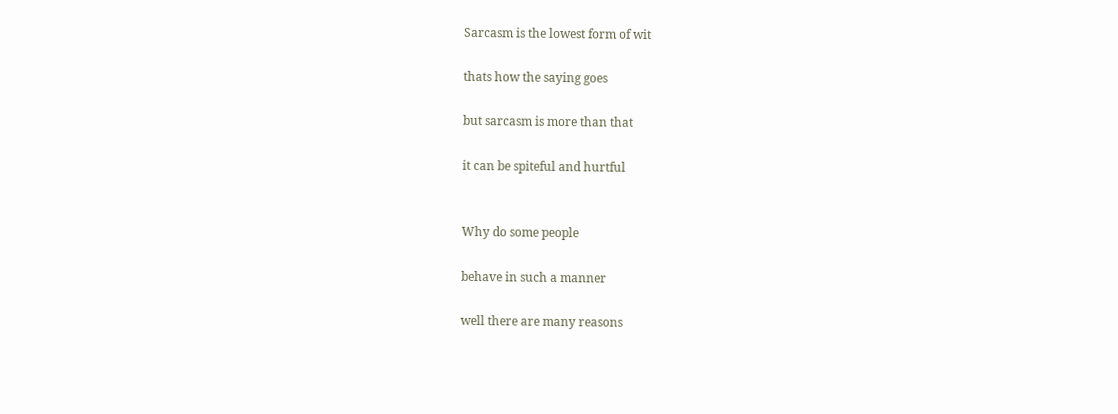Sarcasm is the lowest form of wit

thats how the saying goes

but sarcasm is more than that

it can be spiteful and hurtful


Why do some people

behave in such a manner

well there are many reasons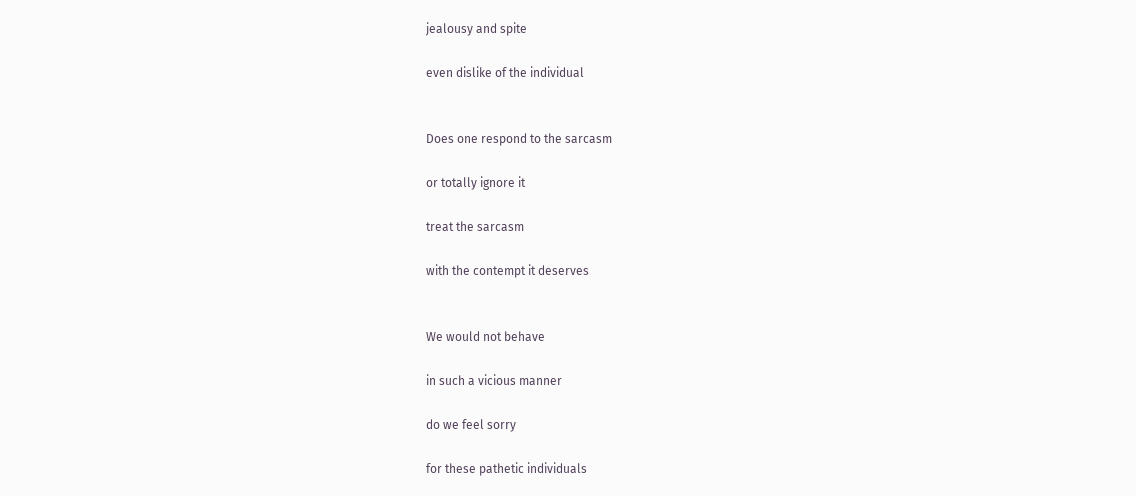jealousy and spite

even dislike of the individual


Does one respond to the sarcasm

or totally ignore it

treat the sarcasm

with the contempt it deserves


We would not behave

in such a vicious manner

do we feel sorry

for these pathetic individuals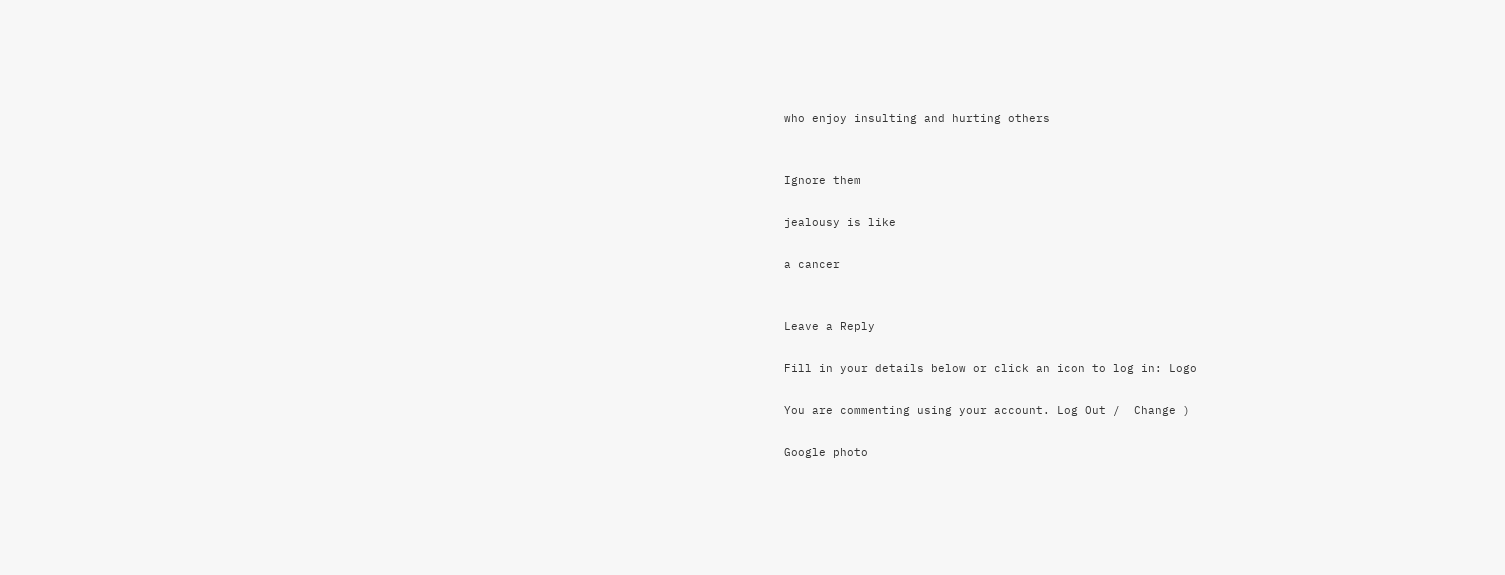who enjoy insulting and hurting others


Ignore them

jealousy is like

a cancer


Leave a Reply

Fill in your details below or click an icon to log in: Logo

You are commenting using your account. Log Out /  Change )

Google photo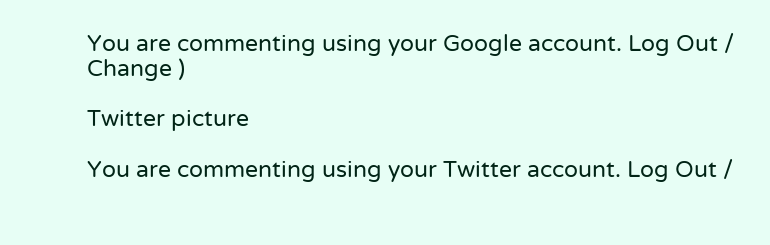You are commenting using your Google account. Log Out /  Change )

Twitter picture

You are commenting using your Twitter account. Log Out /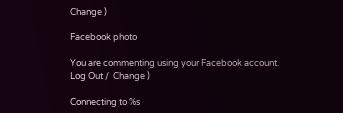Change )

Facebook photo

You are commenting using your Facebook account. Log Out /  Change )

Connecting to %s